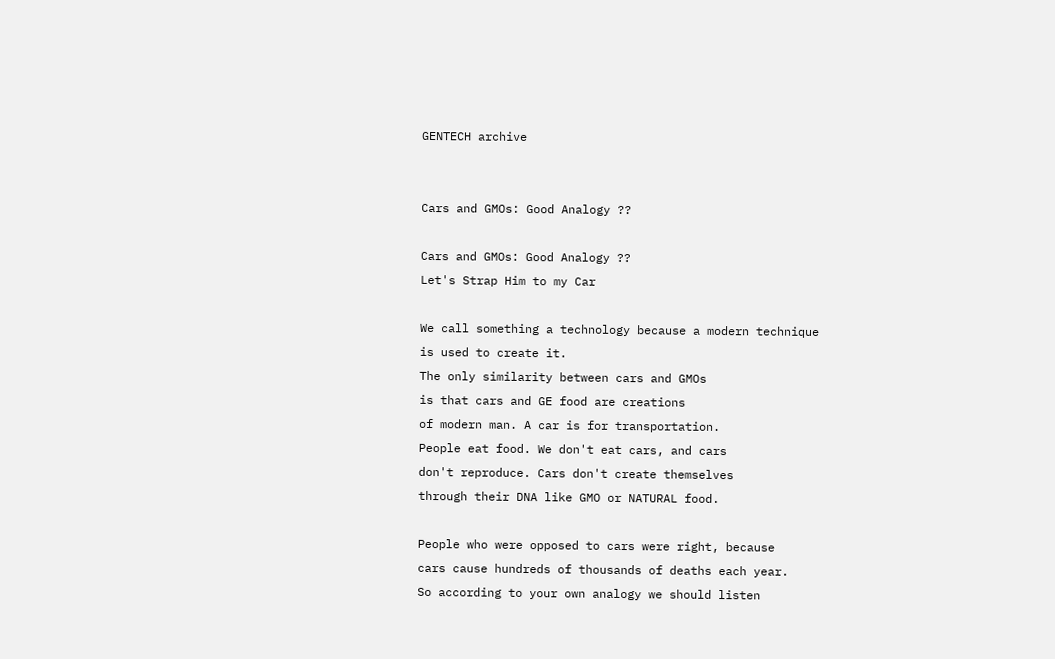GENTECH archive


Cars and GMOs: Good Analogy ??

Cars and GMOs: Good Analogy ??
Let's Strap Him to my Car

We call something a technology because a modern technique
is used to create it.
The only similarity between cars and GMOs
is that cars and GE food are creations
of modern man. A car is for transportation.
People eat food. We don't eat cars, and cars
don't reproduce. Cars don't create themselves
through their DNA like GMO or NATURAL food.

People who were opposed to cars were right, because
cars cause hundreds of thousands of deaths each year.
So according to your own analogy we should listen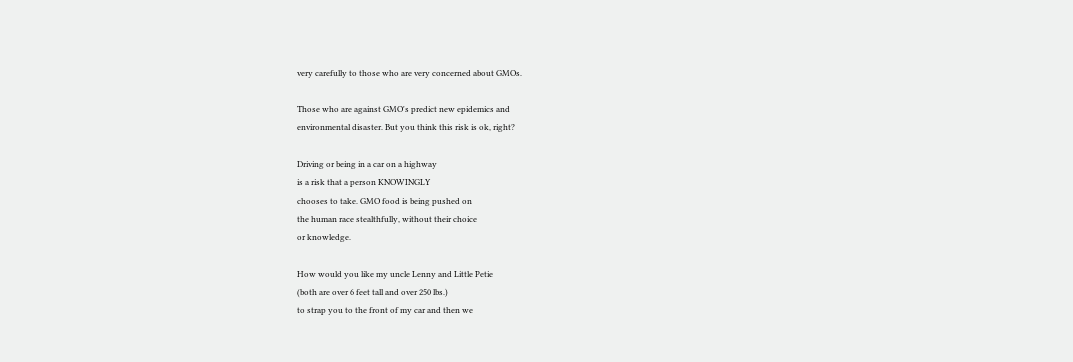very carefully to those who are very concerned about GMOs.

Those who are against GMO's predict new epidemics and
environmental disaster. But you think this risk is ok, right?

Driving or being in a car on a highway
is a risk that a person KNOWINGLY
chooses to take. GMO food is being pushed on
the human race stealthfully, without their choice
or knowledge.

How would you like my uncle Lenny and Little Petie
(both are over 6 feet tall and over 250 lbs.)
to strap you to the front of my car and then we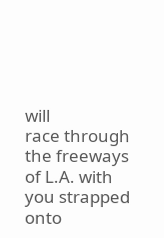will
race through the freeways of L.A. with you strapped onto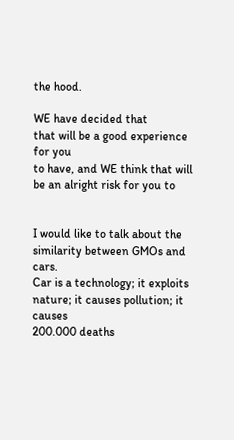the hood.

WE have decided that
that will be a good experience for you
to have, and WE think that will be an alright risk for you to


I would like to talk about the similarity between GMOs and cars.
Car is a technology; it exploits nature; it causes pollution; it causes
200.000 deaths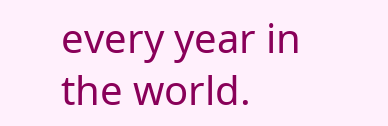every year in the world.